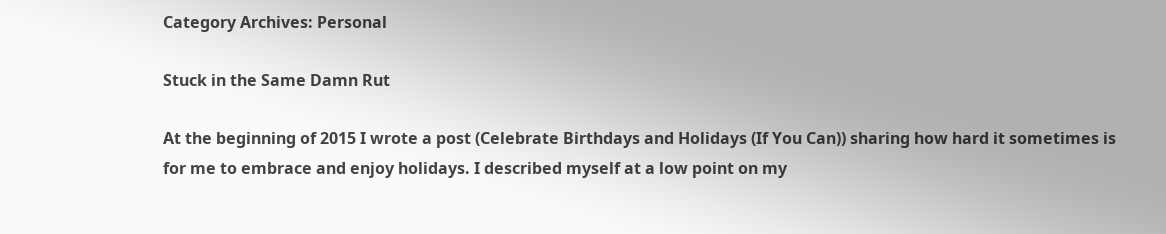Category Archives: Personal

Stuck in the Same Damn Rut

At the beginning of 2015 I wrote a post (Celebrate Birthdays and Holidays (If You Can)) sharing how hard it sometimes is for me to embrace and enjoy holidays. I described myself at a low point on my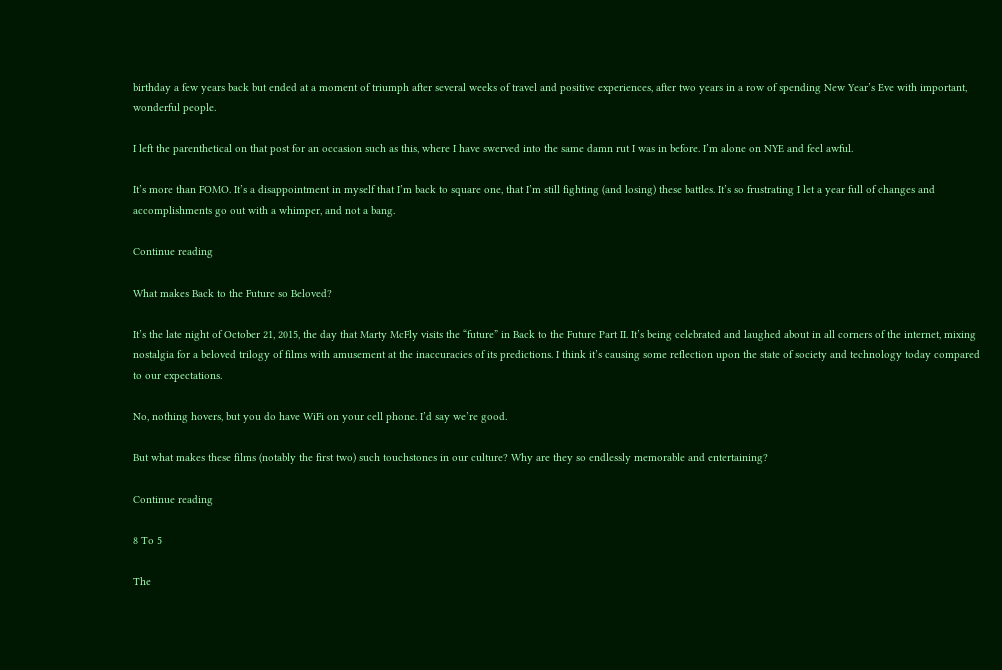birthday a few years back but ended at a moment of triumph after several weeks of travel and positive experiences, after two years in a row of spending New Year’s Eve with important, wonderful people.

I left the parenthetical on that post for an occasion such as this, where I have swerved into the same damn rut I was in before. I’m alone on NYE and feel awful.

It’s more than FOMO. It’s a disappointment in myself that I’m back to square one, that I’m still fighting (and losing) these battles. It’s so frustrating I let a year full of changes and accomplishments go out with a whimper, and not a bang.

Continue reading

What makes Back to the Future so Beloved?

It’s the late night of October 21, 2015, the day that Marty McFly visits the “future” in Back to the Future Part II. It’s being celebrated and laughed about in all corners of the internet, mixing nostalgia for a beloved trilogy of films with amusement at the inaccuracies of its predictions. I think it’s causing some reflection upon the state of society and technology today compared to our expectations.

No, nothing hovers, but you do have WiFi on your cell phone. I’d say we’re good.

But what makes these films (notably the first two) such touchstones in our culture? Why are they so endlessly memorable and entertaining?

Continue reading

8 To 5

The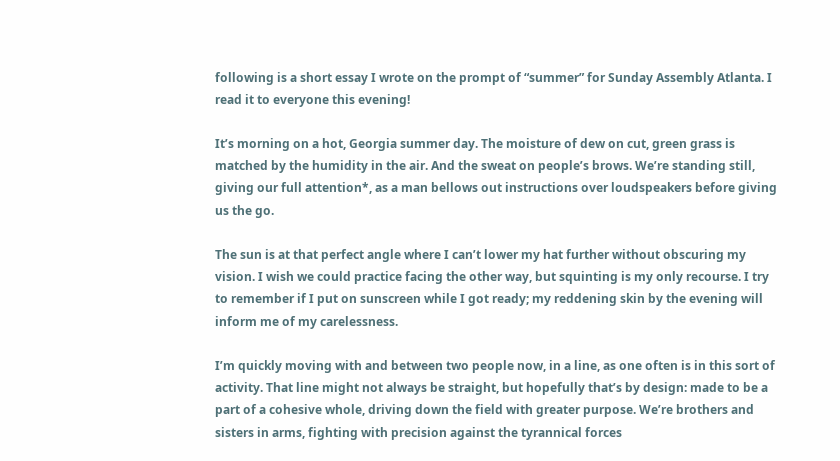following is a short essay I wrote on the prompt of “summer” for Sunday Assembly Atlanta. I read it to everyone this evening!

It’s morning on a hot, Georgia summer day. The moisture of dew on cut, green grass is matched by the humidity in the air. And the sweat on people’s brows. We’re standing still, giving our full attention*, as a man bellows out instructions over loudspeakers before giving us the go.

The sun is at that perfect angle where I can’t lower my hat further without obscuring my vision. I wish we could practice facing the other way, but squinting is my only recourse. I try to remember if I put on sunscreen while I got ready; my reddening skin by the evening will inform me of my carelessness.

I’m quickly moving with and between two people now, in a line, as one often is in this sort of activity. That line might not always be straight, but hopefully that’s by design: made to be a part of a cohesive whole, driving down the field with greater purpose. We’re brothers and sisters in arms, fighting with precision against the tyrannical forces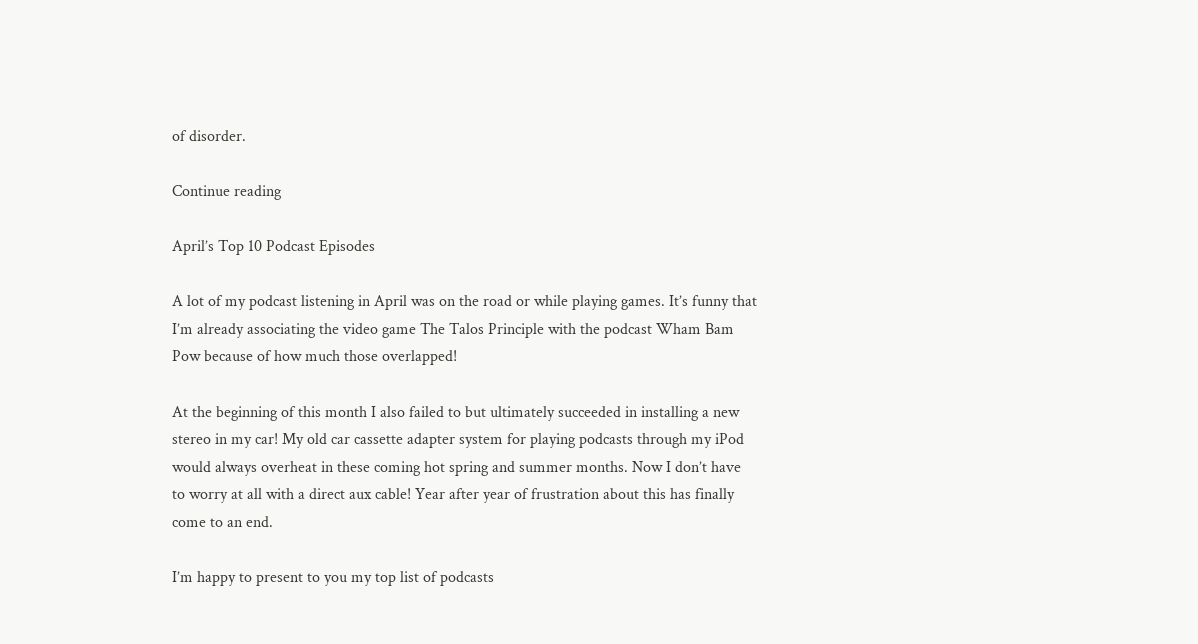of disorder.

Continue reading

April’s Top 10 Podcast Episodes

A lot of my podcast listening in April was on the road or while playing games. It’s funny that I’m already associating the video game The Talos Principle with the podcast Wham Bam Pow because of how much those overlapped!

At the beginning of this month I also failed to but ultimately succeeded in installing a new stereo in my car! My old car cassette adapter system for playing podcasts through my iPod would always overheat in these coming hot spring and summer months. Now I don’t have to worry at all with a direct aux cable! Year after year of frustration about this has finally come to an end.

I’m happy to present to you my top list of podcasts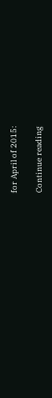for April of 2015:

Continue reading